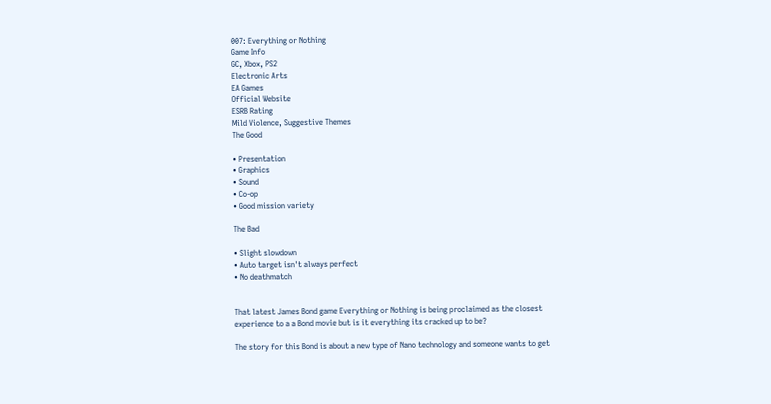007: Everything or Nothing
Game Info
GC, Xbox, PS2
Electronic Arts
EA Games
Official Website
ESRB Rating
Mild Violence, Suggestive Themes
The Good

• Presentation
• Graphics
• Sound
• Co-op
• Good mission variety

The Bad

• Slight slowdown
• Auto target isn't always perfect
• No deathmatch


That latest James Bond game Everything or Nothing is being proclaimed as the closest experience to a a Bond movie but is it everything its cracked up to be?

The story for this Bond is about a new type of Nano technology and someone wants to get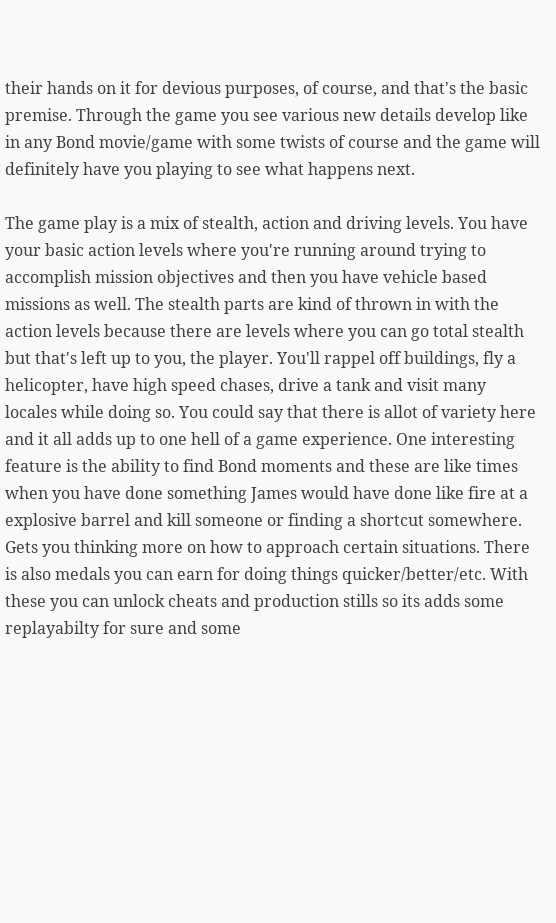their hands on it for devious purposes, of course, and that's the basic premise. Through the game you see various new details develop like in any Bond movie/game with some twists of course and the game will definitely have you playing to see what happens next.

The game play is a mix of stealth, action and driving levels. You have your basic action levels where you're running around trying to accomplish mission objectives and then you have vehicle based missions as well. The stealth parts are kind of thrown in with the action levels because there are levels where you can go total stealth but that's left up to you, the player. You'll rappel off buildings, fly a helicopter, have high speed chases, drive a tank and visit many locales while doing so. You could say that there is allot of variety here and it all adds up to one hell of a game experience. One interesting feature is the ability to find Bond moments and these are like times when you have done something James would have done like fire at a explosive barrel and kill someone or finding a shortcut somewhere. Gets you thinking more on how to approach certain situations. There is also medals you can earn for doing things quicker/better/etc. With these you can unlock cheats and production stills so its adds some replayabilty for sure and some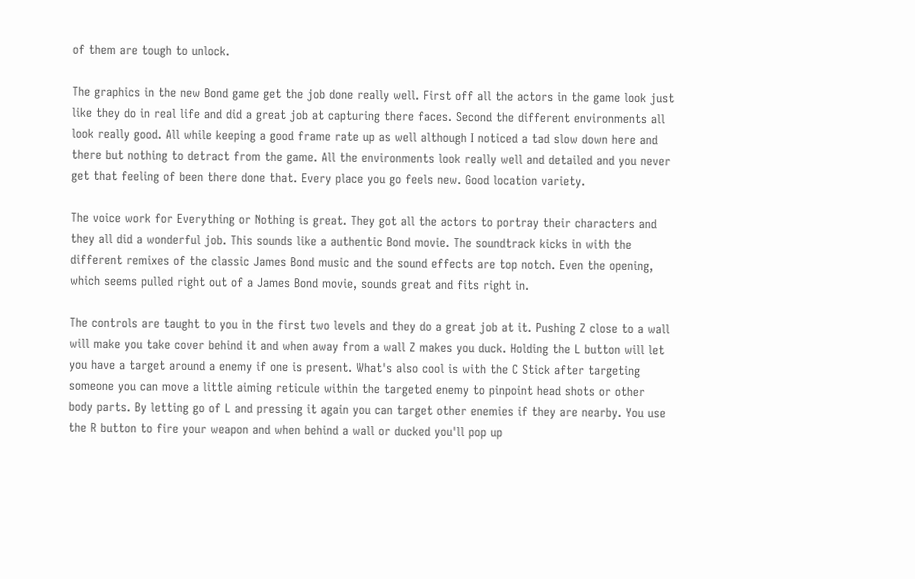of them are tough to unlock.

The graphics in the new Bond game get the job done really well. First off all the actors in the game look just like they do in real life and did a great job at capturing there faces. Second the different environments all look really good. All while keeping a good frame rate up as well although I noticed a tad slow down here and there but nothing to detract from the game. All the environments look really well and detailed and you never get that feeling of been there done that. Every place you go feels new. Good location variety.

The voice work for Everything or Nothing is great. They got all the actors to portray their characters and they all did a wonderful job. This sounds like a authentic Bond movie. The soundtrack kicks in with the different remixes of the classic James Bond music and the sound effects are top notch. Even the opening, which seems pulled right out of a James Bond movie, sounds great and fits right in.

The controls are taught to you in the first two levels and they do a great job at it. Pushing Z close to a wall will make you take cover behind it and when away from a wall Z makes you duck. Holding the L button will let you have a target around a enemy if one is present. What's also cool is with the C Stick after targeting someone you can move a little aiming reticule within the targeted enemy to pinpoint head shots or other body parts. By letting go of L and pressing it again you can target other enemies if they are nearby. You use the R button to fire your weapon and when behind a wall or ducked you'll pop up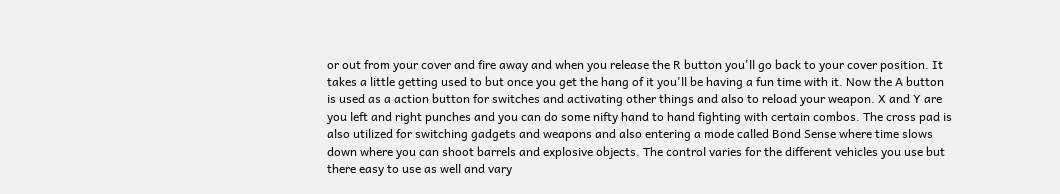or out from your cover and fire away and when you release the R button you'll go back to your cover position. It takes a little getting used to but once you get the hang of it you'll be having a fun time with it. Now the A button is used as a action button for switches and activating other things and also to reload your weapon. X and Y are you left and right punches and you can do some nifty hand to hand fighting with certain combos. The cross pad is also utilized for switching gadgets and weapons and also entering a mode called Bond Sense where time slows down where you can shoot barrels and explosive objects. The control varies for the different vehicles you use but there easy to use as well and vary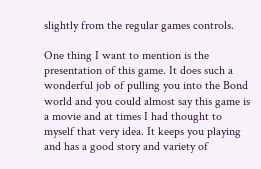slightly from the regular games controls.

One thing I want to mention is the presentation of this game. It does such a wonderful job of pulling you into the Bond world and you could almost say this game is a movie and at times I had thought to myself that very idea. It keeps you playing and has a good story and variety of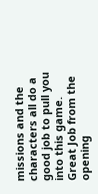missions and the characters all do a good job to pull you into this game. Great Job from the opening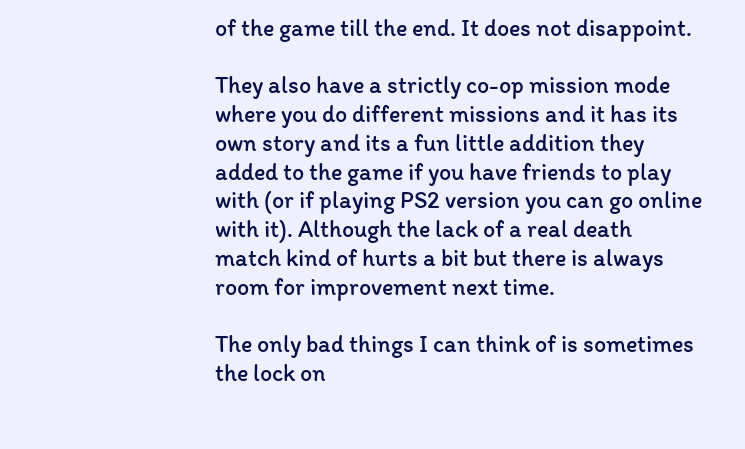of the game till the end. It does not disappoint.

They also have a strictly co-op mission mode where you do different missions and it has its own story and its a fun little addition they added to the game if you have friends to play with (or if playing PS2 version you can go online with it). Although the lack of a real death match kind of hurts a bit but there is always room for improvement next time.

The only bad things I can think of is sometimes the lock on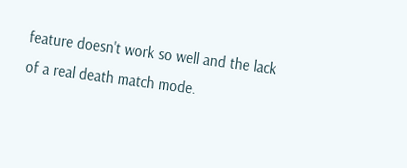feature doesn't work so well and the lack of a real death match mode.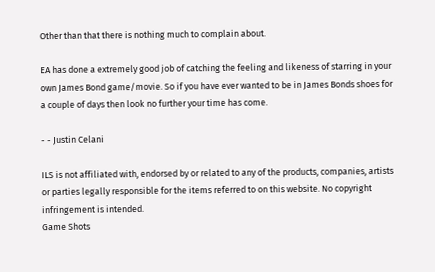Other than that there is nothing much to complain about.

EA has done a extremely good job of catching the feeling and likeness of starring in your own James Bond game/movie. So if you have ever wanted to be in James Bonds shoes for a couple of days then look no further your time has come.

- - Justin Celani

ILS is not affiliated with, endorsed by or related to any of the products, companies, artists or parties legally responsible for the items referred to on this website. No copyright infringement is intended.
Game Shots